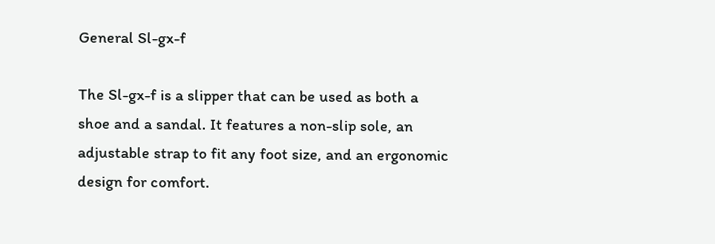General Sl-gx-f

The Sl-gx-f is a slipper that can be used as both a shoe and a sandal. It features a non-slip sole, an adjustable strap to fit any foot size, and an ergonomic design for comfort.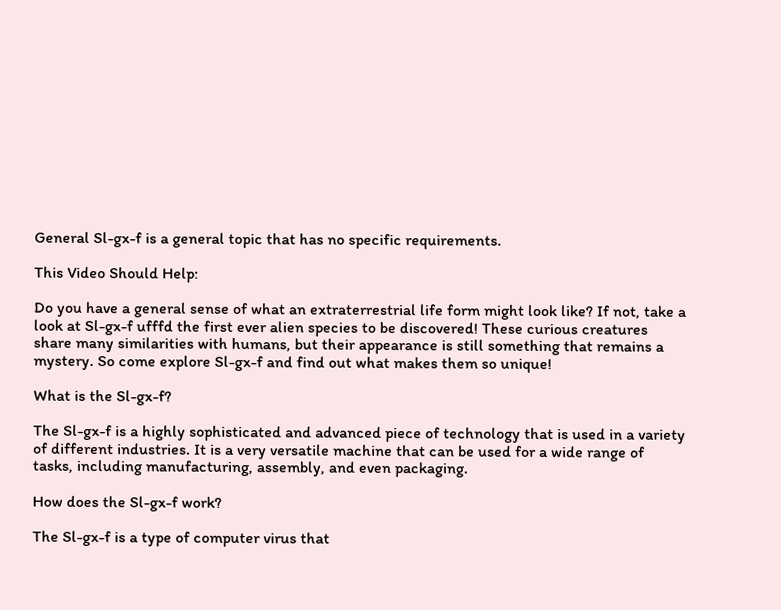General Sl-gx-f is a general topic that has no specific requirements.

This Video Should Help:

Do you have a general sense of what an extraterrestrial life form might look like? If not, take a look at Sl-gx-f ufffd the first ever alien species to be discovered! These curious creatures share many similarities with humans, but their appearance is still something that remains a mystery. So come explore Sl-gx-f and find out what makes them so unique!

What is the Sl-gx-f?

The Sl-gx-f is a highly sophisticated and advanced piece of technology that is used in a variety of different industries. It is a very versatile machine that can be used for a wide range of tasks, including manufacturing, assembly, and even packaging.

How does the Sl-gx-f work?

The Sl-gx-f is a type of computer virus that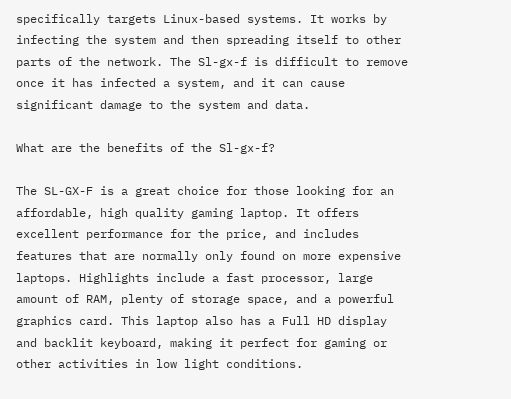specifically targets Linux-based systems. It works by infecting the system and then spreading itself to other parts of the network. The Sl-gx-f is difficult to remove once it has infected a system, and it can cause significant damage to the system and data.

What are the benefits of the Sl-gx-f?

The SL-GX-F is a great choice for those looking for an affordable, high quality gaming laptop. It offers excellent performance for the price, and includes features that are normally only found on more expensive laptops. Highlights include a fast processor, large amount of RAM, plenty of storage space, and a powerful graphics card. This laptop also has a Full HD display and backlit keyboard, making it perfect for gaming or other activities in low light conditions.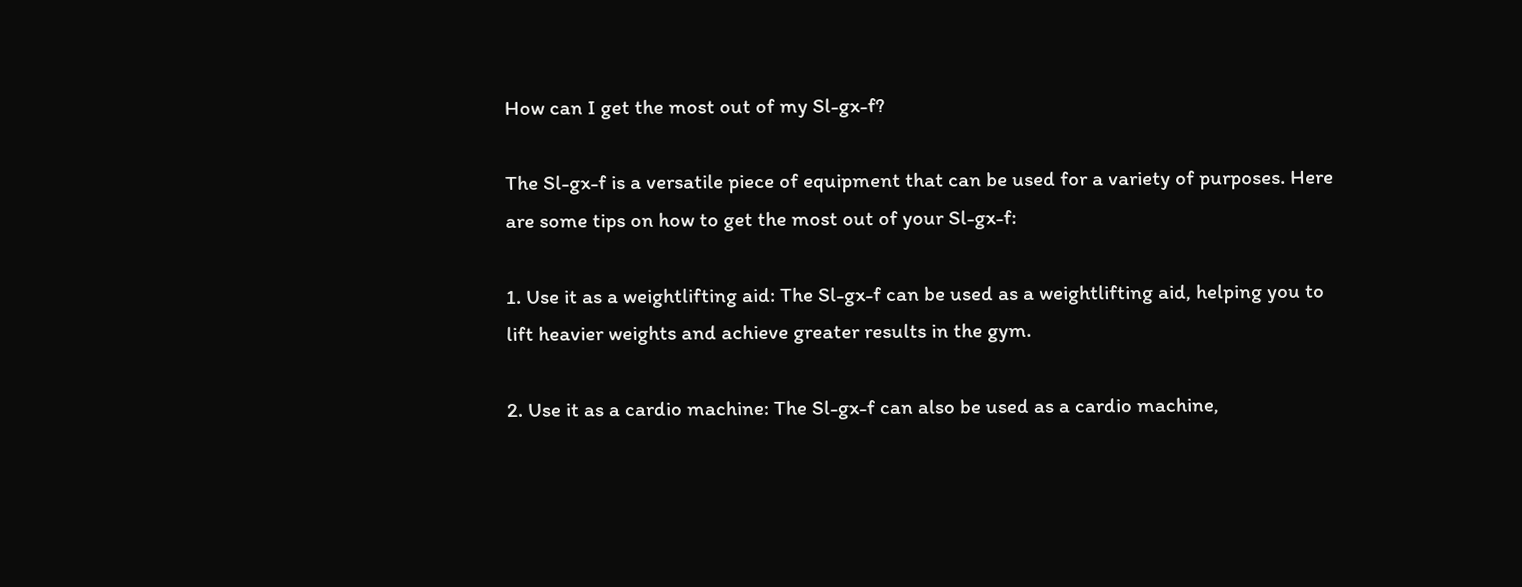How can I get the most out of my Sl-gx-f?

The Sl-gx-f is a versatile piece of equipment that can be used for a variety of purposes. Here are some tips on how to get the most out of your Sl-gx-f:

1. Use it as a weightlifting aid: The Sl-gx-f can be used as a weightlifting aid, helping you to lift heavier weights and achieve greater results in the gym.

2. Use it as a cardio machine: The Sl-gx-f can also be used as a cardio machine,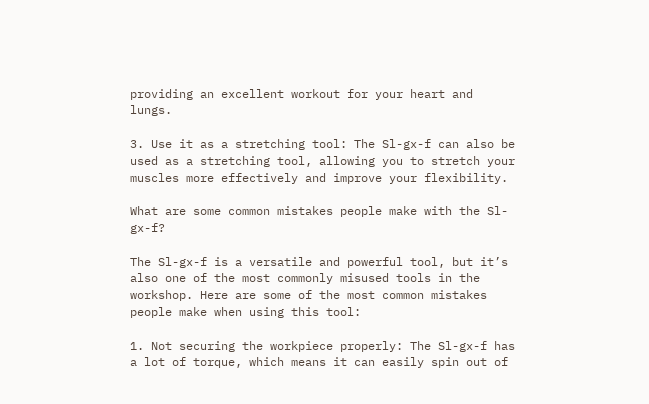providing an excellent workout for your heart and lungs.

3. Use it as a stretching tool: The Sl-gx-f can also be used as a stretching tool, allowing you to stretch your muscles more effectively and improve your flexibility.

What are some common mistakes people make with the Sl-gx-f?

The Sl-gx-f is a versatile and powerful tool, but it’s also one of the most commonly misused tools in the workshop. Here are some of the most common mistakes people make when using this tool:

1. Not securing the workpiece properly: The Sl-gx-f has a lot of torque, which means it can easily spin out of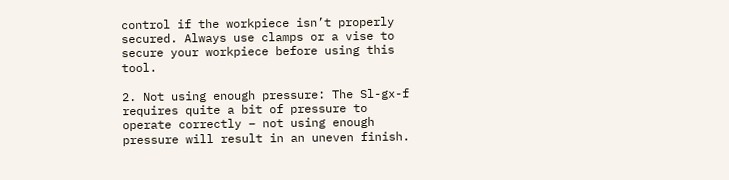control if the workpiece isn’t properly secured. Always use clamps or a vise to secure your workpiece before using this tool.

2. Not using enough pressure: The Sl-gx-f requires quite a bit of pressure to operate correctly – not using enough pressure will result in an uneven finish.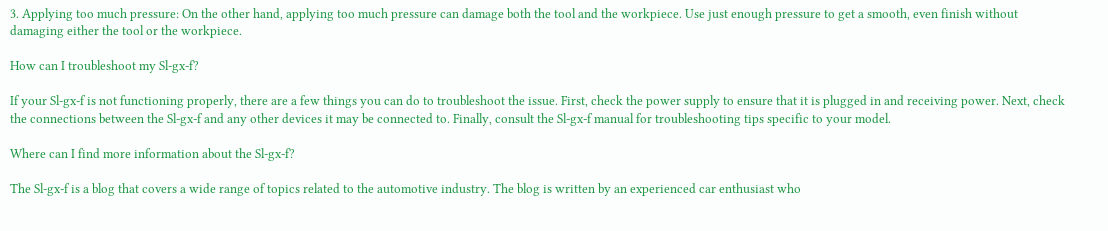3. Applying too much pressure: On the other hand, applying too much pressure can damage both the tool and the workpiece. Use just enough pressure to get a smooth, even finish without damaging either the tool or the workpiece.

How can I troubleshoot my Sl-gx-f?

If your Sl-gx-f is not functioning properly, there are a few things you can do to troubleshoot the issue. First, check the power supply to ensure that it is plugged in and receiving power. Next, check the connections between the Sl-gx-f and any other devices it may be connected to. Finally, consult the Sl-gx-f manual for troubleshooting tips specific to your model.

Where can I find more information about the Sl-gx-f?

The Sl-gx-f is a blog that covers a wide range of topics related to the automotive industry. The blog is written by an experienced car enthusiast who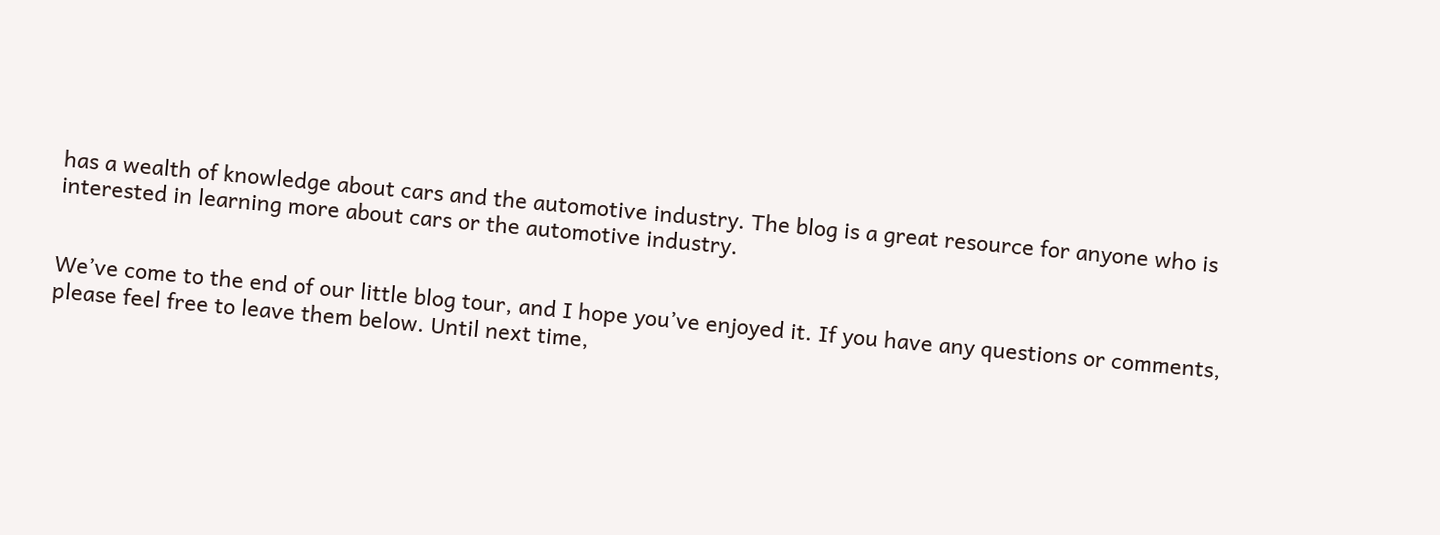has a wealth of knowledge about cars and the automotive industry. The blog is a great resource for anyone who is interested in learning more about cars or the automotive industry.


We’ve come to the end of our little blog tour, and I hope you’ve enjoyed it. If you have any questions or comments, please feel free to leave them below. Until next time,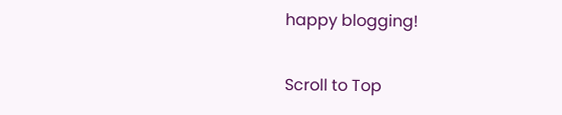happy blogging!

Scroll to Top